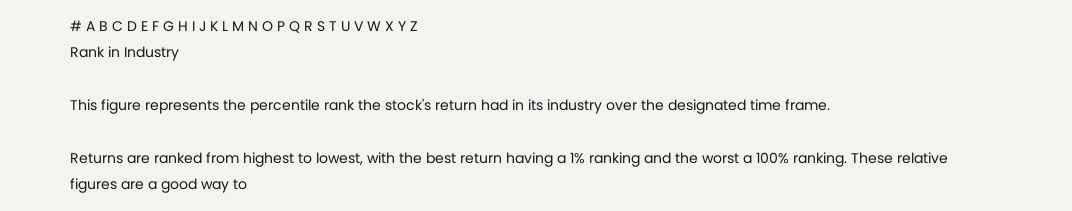# A B C D E F G H I J K L M N O P Q R S T U V W X Y Z
Rank in Industry

This figure represents the percentile rank the stock's return had in its industry over the designated time frame.

Returns are ranked from highest to lowest, with the best return having a 1% ranking and the worst a 100% ranking. These relative figures are a good way to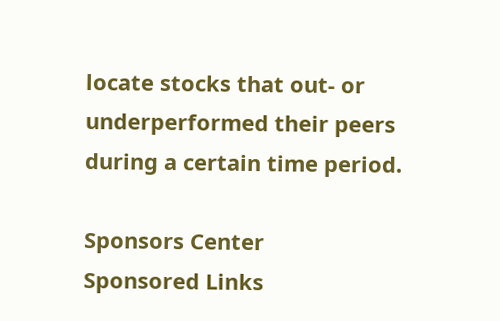locate stocks that out- or underperformed their peers during a certain time period.

Sponsors Center
Sponsored Links